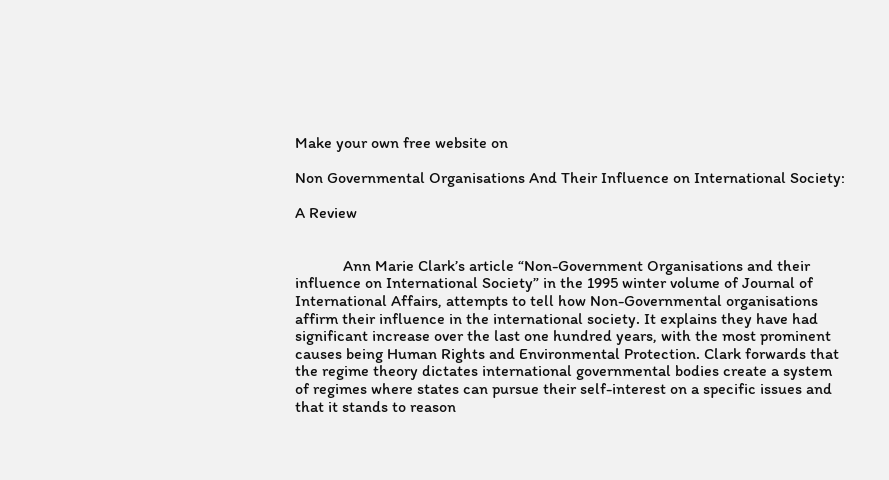Make your own free website on

Non Governmental Organisations And Their Influence on International Society:

A Review


            Ann Marie Clark’s article “Non-Government Organisations and their influence on International Society” in the 1995 winter volume of Journal of International Affairs, attempts to tell how Non-Governmental organisations affirm their influence in the international society. It explains they have had significant increase over the last one hundred years, with the most prominent causes being Human Rights and Environmental Protection. Clark forwards that the regime theory dictates international governmental bodies create a system of regimes where states can pursue their self-interest on a specific issues and that it stands to reason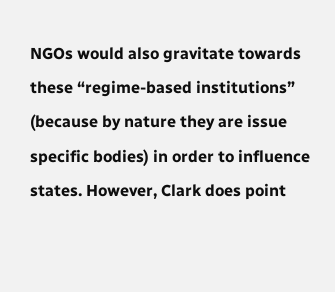NGOs would also gravitate towards these “regime-based institutions” (because by nature they are issue specific bodies) in order to influence states. However, Clark does point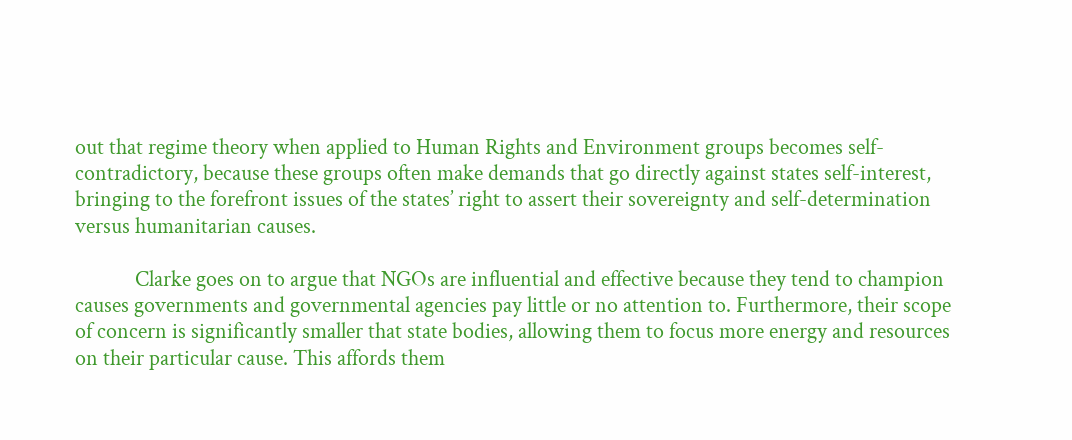out that regime theory when applied to Human Rights and Environment groups becomes self-contradictory, because these groups often make demands that go directly against states self-interest, bringing to the forefront issues of the states’ right to assert their sovereignty and self-determination versus humanitarian causes.

            Clarke goes on to argue that NGOs are influential and effective because they tend to champion causes governments and governmental agencies pay little or no attention to. Furthermore, their scope of concern is significantly smaller that state bodies, allowing them to focus more energy and resources on their particular cause. This affords them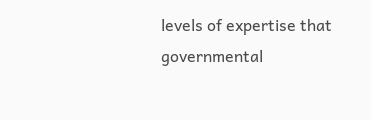levels of expertise that governmental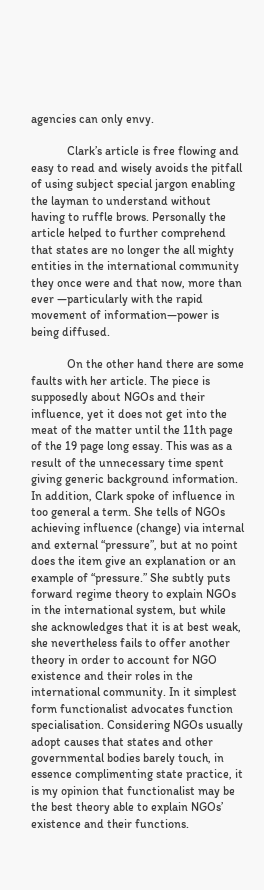agencies can only envy.

            Clark’s article is free flowing and easy to read and wisely avoids the pitfall of using subject special jargon enabling the layman to understand without having to ruffle brows. Personally the article helped to further comprehend that states are no longer the all mighty entities in the international community they once were and that now, more than ever —particularly with the rapid movement of information—power is being diffused.

            On the other hand there are some faults with her article. The piece is supposedly about NGOs and their influence, yet it does not get into the meat of the matter until the 11th page of the 19 page long essay. This was as a result of the unnecessary time spent giving generic background information. In addition, Clark spoke of influence in too general a term. She tells of NGOs achieving influence (change) via internal and external “pressure”, but at no point does the item give an explanation or an example of “pressure.” She subtly puts forward regime theory to explain NGOs in the international system, but while she acknowledges that it is at best weak, she nevertheless fails to offer another theory in order to account for NGO existence and their roles in the international community. In it simplest form functionalist advocates function specialisation. Considering NGOs usually adopt causes that states and other governmental bodies barely touch, in essence complimenting state practice, it is my opinion that functionalist may be the best theory able to explain NGOs’ existence and their functions.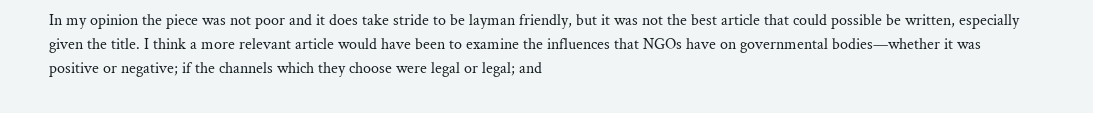In my opinion the piece was not poor and it does take stride to be layman friendly, but it was not the best article that could possible be written, especially given the title. I think a more relevant article would have been to examine the influences that NGOs have on governmental bodies—whether it was positive or negative; if the channels which they choose were legal or legal; and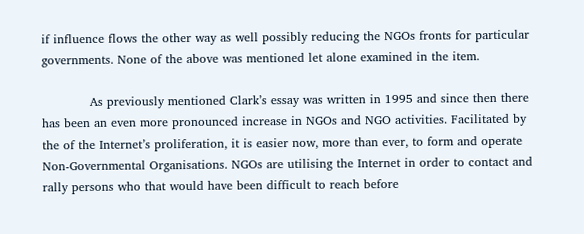if influence flows the other way as well possibly reducing the NGOs fronts for particular governments. None of the above was mentioned let alone examined in the item.

            As previously mentioned Clark’s essay was written in 1995 and since then there has been an even more pronounced increase in NGOs and NGO activities. Facilitated by the of the Internet’s proliferation, it is easier now, more than ever, to form and operate Non-Governmental Organisations. NGOs are utilising the Internet in order to contact and rally persons who that would have been difficult to reach before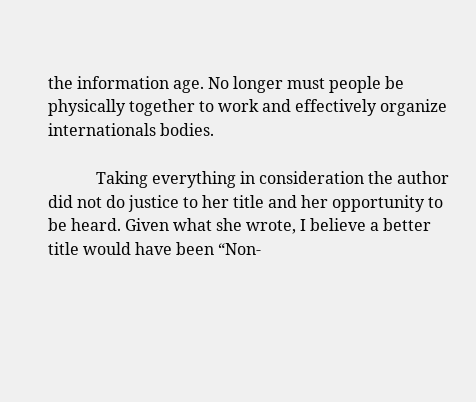the information age. No longer must people be physically together to work and effectively organize internationals bodies.

            Taking everything in consideration the author did not do justice to her title and her opportunity to be heard. Given what she wrote, I believe a better title would have been “Non-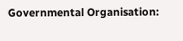Governmental Organisation: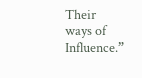Their ways of Influence.”